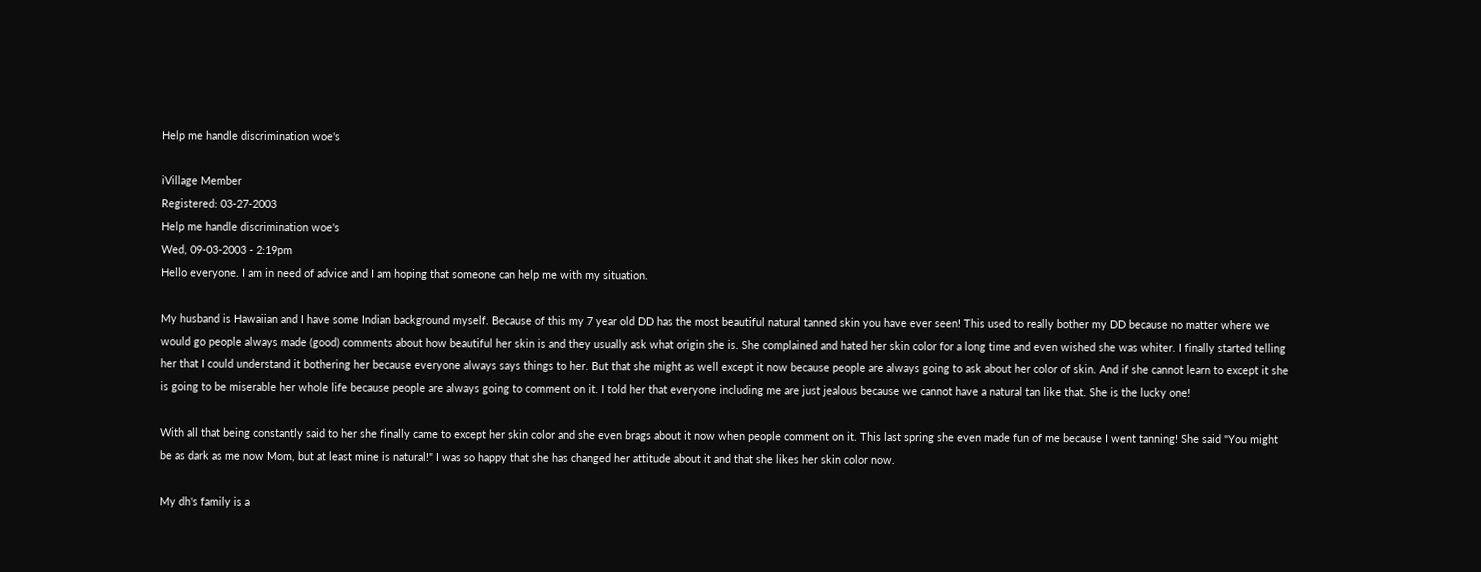Help me handle discrimination woe's

iVillage Member
Registered: 03-27-2003
Help me handle discrimination woe's
Wed, 09-03-2003 - 2:19pm
Hello everyone. I am in need of advice and I am hoping that someone can help me with my situation.

My husband is Hawaiian and I have some Indian background myself. Because of this my 7 year old DD has the most beautiful natural tanned skin you have ever seen! This used to really bother my DD because no matter where we would go people always made (good) comments about how beautiful her skin is and they usually ask what origin she is. She complained and hated her skin color for a long time and even wished she was whiter. I finally started telling her that I could understand it bothering her because everyone always says things to her. But that she might as well except it now because people are always going to ask about her color of skin. And if she cannot learn to except it she is going to be miserable her whole life because people are always going to comment on it. I told her that everyone including me are just jealous because we cannot have a natural tan like that. She is the lucky one!

With all that being constantly said to her she finally came to except her skin color and she even brags about it now when people comment on it. This last spring she even made fun of me because I went tanning! She said "You might be as dark as me now Mom, but at least mine is natural!" I was so happy that she has changed her attitude about it and that she likes her skin color now.

My dh's family is a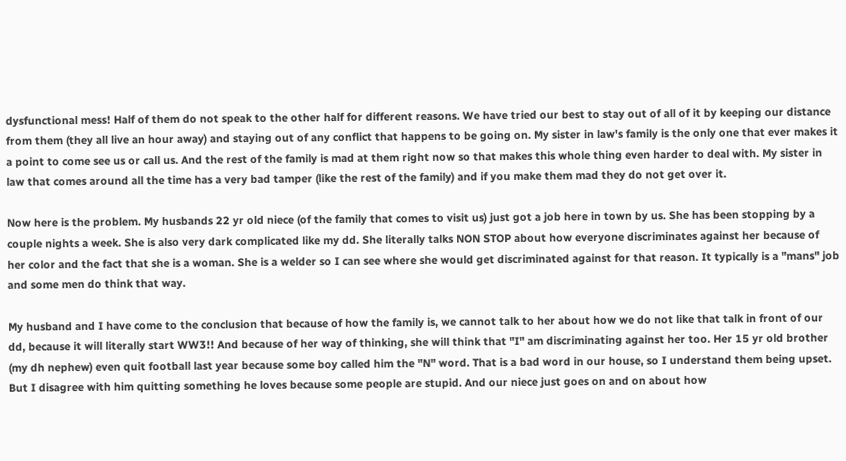dysfunctional mess! Half of them do not speak to the other half for different reasons. We have tried our best to stay out of all of it by keeping our distance from them (they all live an hour away) and staying out of any conflict that happens to be going on. My sister in law's family is the only one that ever makes it a point to come see us or call us. And the rest of the family is mad at them right now so that makes this whole thing even harder to deal with. My sister in law that comes around all the time has a very bad tamper (like the rest of the family) and if you make them mad they do not get over it.

Now here is the problem. My husbands 22 yr old niece (of the family that comes to visit us) just got a job here in town by us. She has been stopping by a couple nights a week. She is also very dark complicated like my dd. She literally talks NON STOP about how everyone discriminates against her because of her color and the fact that she is a woman. She is a welder so I can see where she would get discriminated against for that reason. It typically is a "mans" job and some men do think that way.

My husband and I have come to the conclusion that because of how the family is, we cannot talk to her about how we do not like that talk in front of our dd, because it will literally start WW3!! And because of her way of thinking, she will think that "I" am discriminating against her too. Her 15 yr old brother (my dh nephew) even quit football last year because some boy called him the "N" word. That is a bad word in our house, so I understand them being upset. But I disagree with him quitting something he loves because some people are stupid. And our niece just goes on and on about how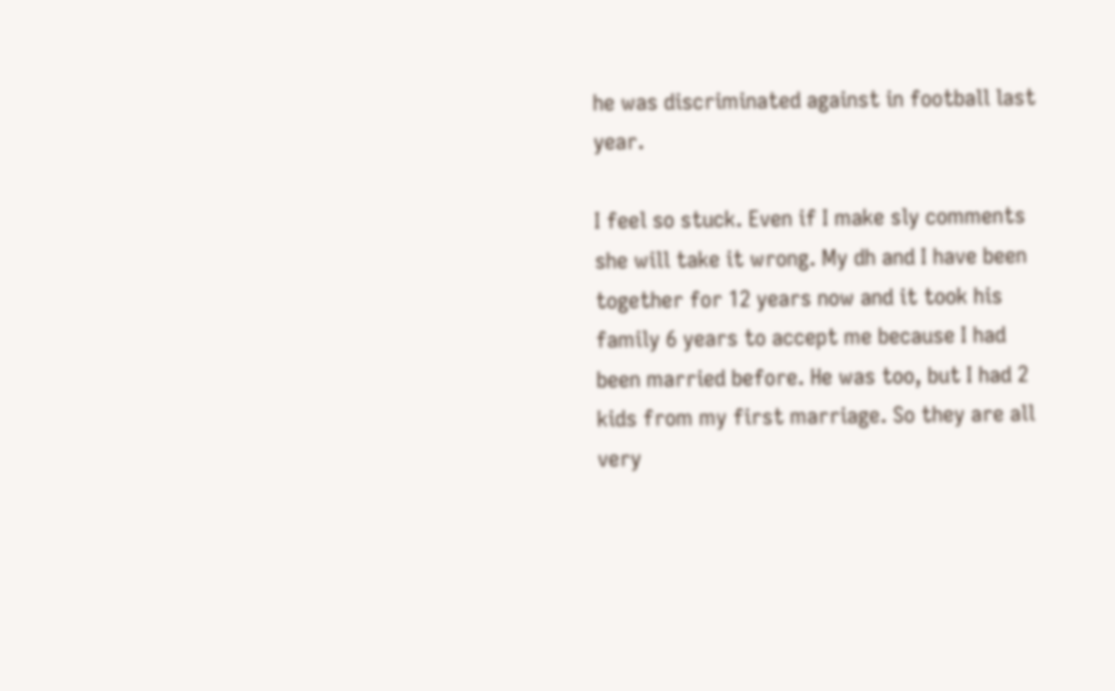he was discriminated against in football last year.

I feel so stuck. Even if I make sly comments she will take it wrong. My dh and I have been together for 12 years now and it took his family 6 years to accept me because I had been married before. He was too, but I had 2 kids from my first marriage. So they are all very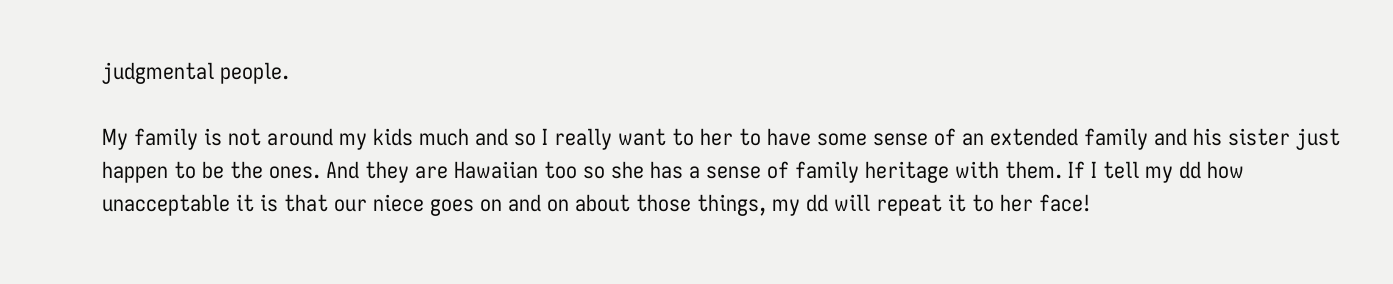judgmental people.

My family is not around my kids much and so I really want to her to have some sense of an extended family and his sister just happen to be the ones. And they are Hawaiian too so she has a sense of family heritage with them. If I tell my dd how unacceptable it is that our niece goes on and on about those things, my dd will repeat it to her face!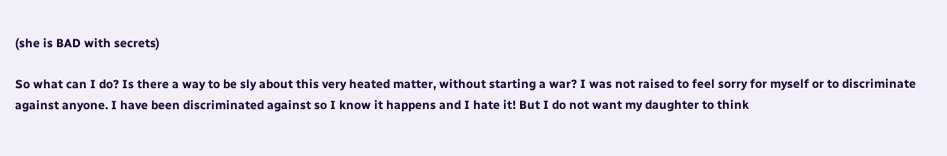(she is BAD with secrets)

So what can I do? Is there a way to be sly about this very heated matter, without starting a war? I was not raised to feel sorry for myself or to discriminate against anyone. I have been discriminated against so I know it happens and I hate it! But I do not want my daughter to think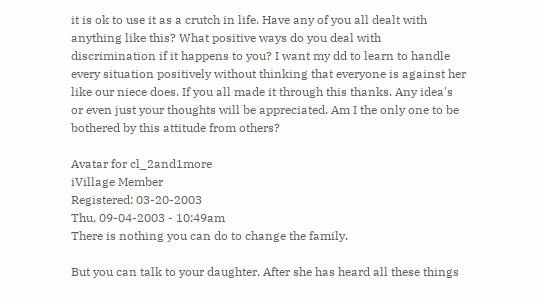it is ok to use it as a crutch in life. Have any of you all dealt with anything like this? What positive ways do you deal with discrimination if it happens to you? I want my dd to learn to handle every situation positively without thinking that everyone is against her like our niece does. If you all made it through this thanks. Any idea's or even just your thoughts will be appreciated. Am I the only one to be bothered by this attitude from others?

Avatar for cl_2and1more
iVillage Member
Registered: 03-20-2003
Thu, 09-04-2003 - 10:49am
There is nothing you can do to change the family.

But you can talk to your daughter. After she has heard all these things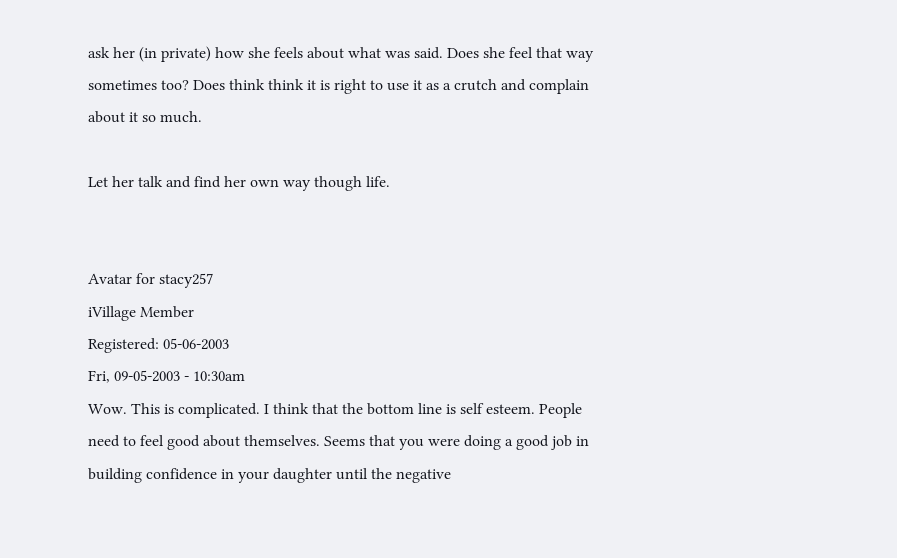ask her (in private) how she feels about what was said. Does she feel that way sometimes too? Does think think it is right to use it as a crutch and complain about it so much.

Let her talk and find her own way though life.


Avatar for stacy257
iVillage Member
Registered: 05-06-2003
Fri, 09-05-2003 - 10:30am
Wow. This is complicated. I think that the bottom line is self esteem. People need to feel good about themselves. Seems that you were doing a good job in building confidence in your daughter until the negative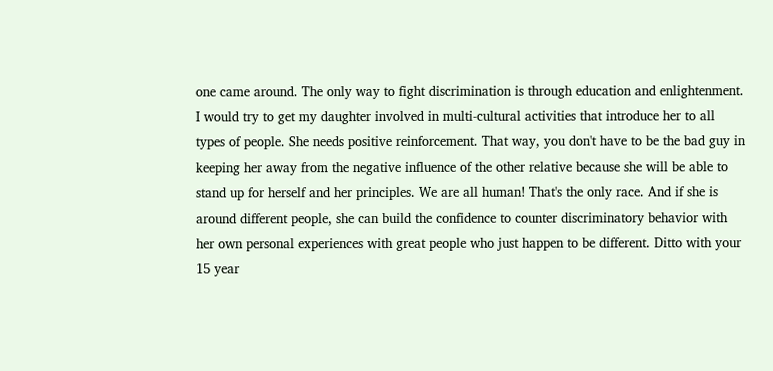one came around. The only way to fight discrimination is through education and enlightenment. I would try to get my daughter involved in multi-cultural activities that introduce her to all types of people. She needs positive reinforcement. That way, you don't have to be the bad guy in keeping her away from the negative influence of the other relative because she will be able to stand up for herself and her principles. We are all human! That's the only race. And if she is around different people, she can build the confidence to counter discriminatory behavior with her own personal experiences with great people who just happen to be different. Ditto with your 15 year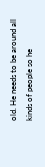old. He needs to be around all kinds of people so he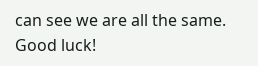can see we are all the same. Good luck!